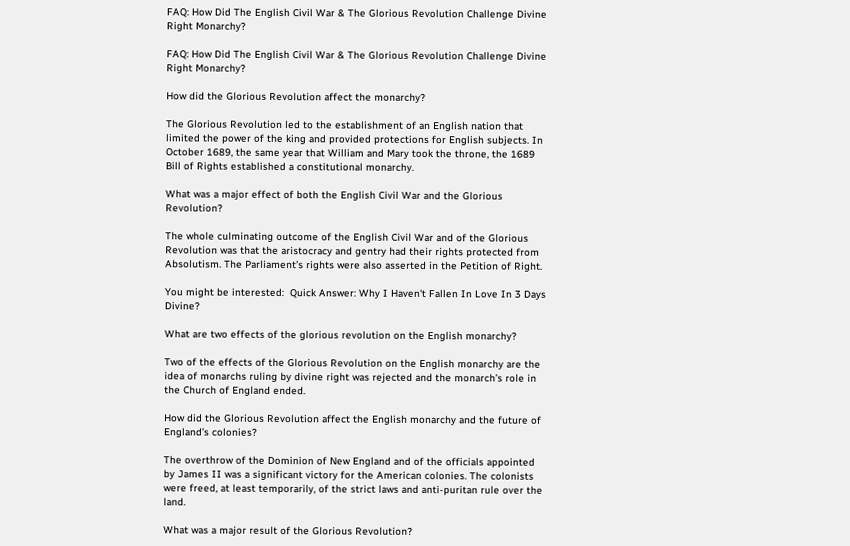FAQ: How Did The English Civil War & The Glorious Revolution Challenge Divine Right Monarchy?

FAQ: How Did The English Civil War & The Glorious Revolution Challenge Divine Right Monarchy?

How did the Glorious Revolution affect the monarchy?

The Glorious Revolution led to the establishment of an English nation that limited the power of the king and provided protections for English subjects. In October 1689, the same year that William and Mary took the throne, the 1689 Bill of Rights established a constitutional monarchy.

What was a major effect of both the English Civil War and the Glorious Revolution?

The whole culminating outcome of the English Civil War and of the Glorious Revolution was that the aristocracy and gentry had their rights protected from Absolutism. The Parliament’s rights were also asserted in the Petition of Right.

You might be interested:  Quick Answer: Why I Haven't Fallen In Love In 3 Days Divine?

What are two effects of the glorious revolution on the English monarchy?

Two of the effects of the Glorious Revolution on the English monarchy are the idea of monarchs ruling by divine right was rejected and the monarch’s role in the Church of England ended.

How did the Glorious Revolution affect the English monarchy and the future of England’s colonies?

The overthrow of the Dominion of New England and of the officials appointed by James II was a significant victory for the American colonies. The colonists were freed, at least temporarily, of the strict laws and anti-puritan rule over the land.

What was a major result of the Glorious Revolution?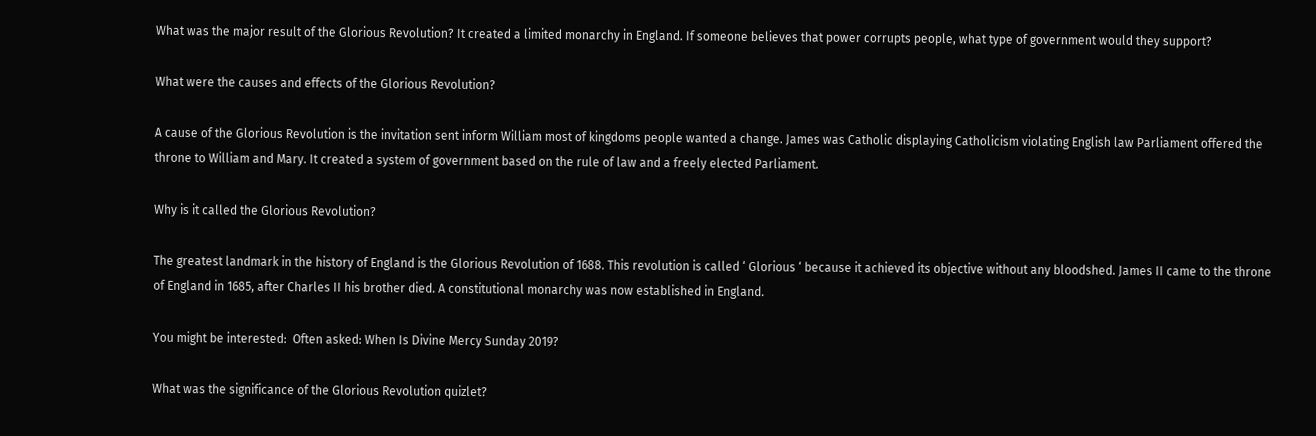What was the major result of the Glorious Revolution? It created a limited monarchy in England. If someone believes that power corrupts people, what type of government would they support?

What were the causes and effects of the Glorious Revolution?

A cause of the Glorious Revolution is the invitation sent inform William most of kingdoms people wanted a change. James was Catholic displaying Catholicism violating English law Parliament offered the throne to William and Mary. It created a system of government based on the rule of law and a freely elected Parliament.

Why is it called the Glorious Revolution?

The greatest landmark in the history of England is the Glorious Revolution of 1688. This revolution is called ‘ Glorious ‘ because it achieved its objective without any bloodshed. James II came to the throne of England in 1685, after Charles II his brother died. A constitutional monarchy was now established in England.

You might be interested:  Often asked: When Is Divine Mercy Sunday 2019?

What was the significance of the Glorious Revolution quizlet?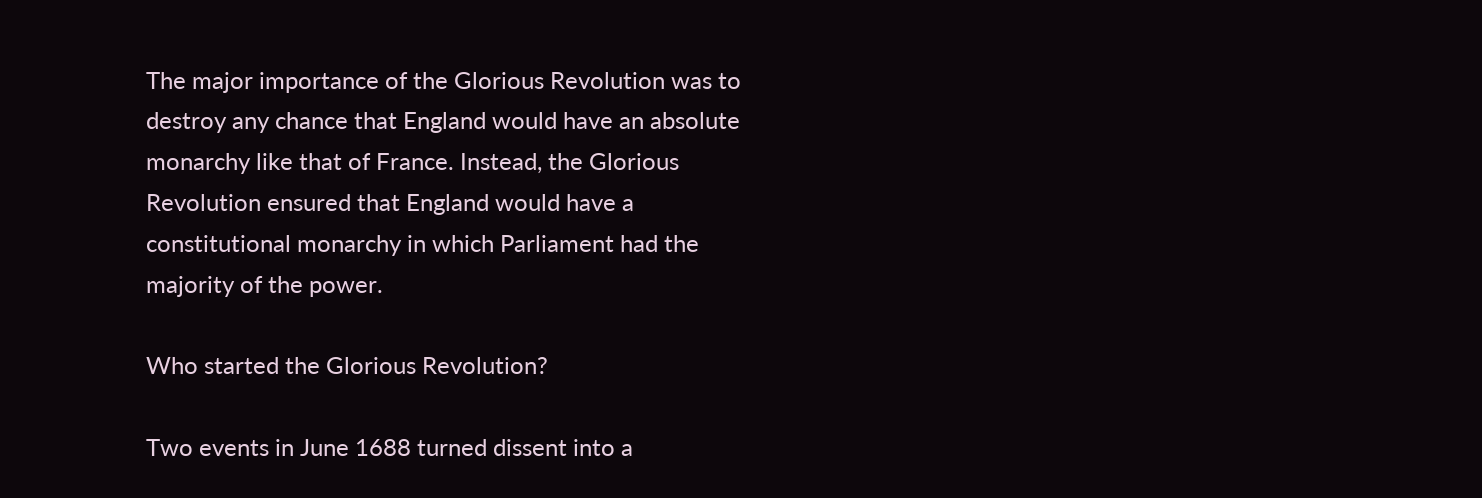The major importance of the Glorious Revolution was to destroy any chance that England would have an absolute monarchy like that of France. Instead, the Glorious Revolution ensured that England would have a constitutional monarchy in which Parliament had the majority of the power.

Who started the Glorious Revolution?

Two events in June 1688 turned dissent into a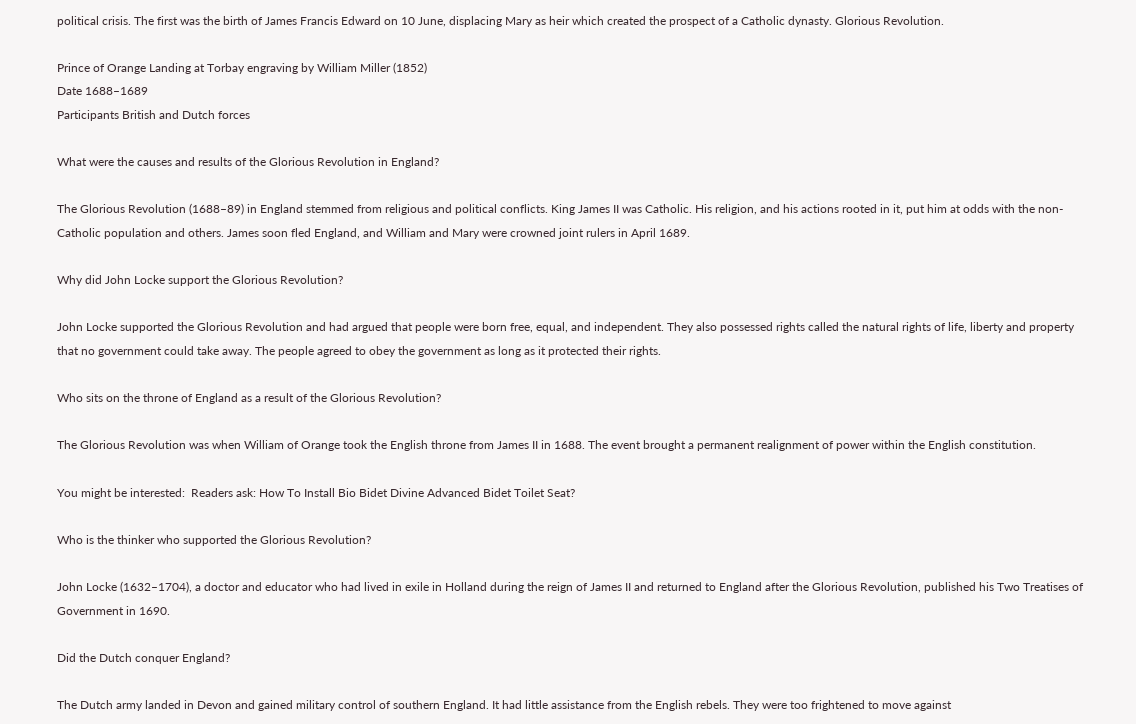political crisis. The first was the birth of James Francis Edward on 10 June, displacing Mary as heir which created the prospect of a Catholic dynasty. Glorious Revolution.

Prince of Orange Landing at Torbay engraving by William Miller (1852)
Date 1688–1689
Participants British and Dutch forces

What were the causes and results of the Glorious Revolution in England?

The Glorious Revolution (1688–89) in England stemmed from religious and political conflicts. King James II was Catholic. His religion, and his actions rooted in it, put him at odds with the non-Catholic population and others. James soon fled England, and William and Mary were crowned joint rulers in April 1689.

Why did John Locke support the Glorious Revolution?

John Locke supported the Glorious Revolution and had argued that people were born free, equal, and independent. They also possessed rights called the natural rights of life, liberty and property that no government could take away. The people agreed to obey the government as long as it protected their rights.

Who sits on the throne of England as a result of the Glorious Revolution?

The Glorious Revolution was when William of Orange took the English throne from James II in 1688. The event brought a permanent realignment of power within the English constitution.

You might be interested:  Readers ask: How To Install Bio Bidet Divine Advanced Bidet Toilet Seat?

Who is the thinker who supported the Glorious Revolution?

John Locke (1632–1704), a doctor and educator who had lived in exile in Holland during the reign of James II and returned to England after the Glorious Revolution, published his Two Treatises of Government in 1690.

Did the Dutch conquer England?

The Dutch army landed in Devon and gained military control of southern England. It had little assistance from the English rebels. They were too frightened to move against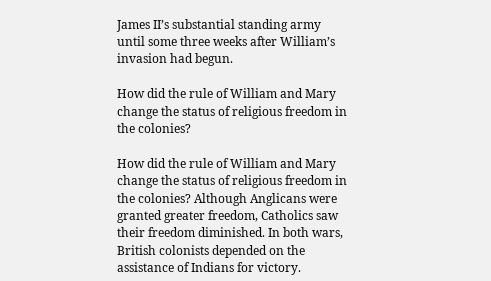James II’s substantial standing army until some three weeks after William’s invasion had begun.

How did the rule of William and Mary change the status of religious freedom in the colonies?

How did the rule of William and Mary change the status of religious freedom in the colonies? Although Anglicans were granted greater freedom, Catholics saw their freedom diminished. In both wars, British colonists depended on the assistance of Indians for victory.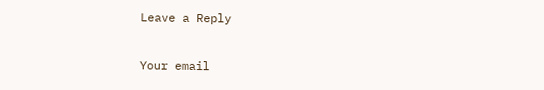Leave a Reply

Your email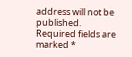address will not be published. Required fields are marked *